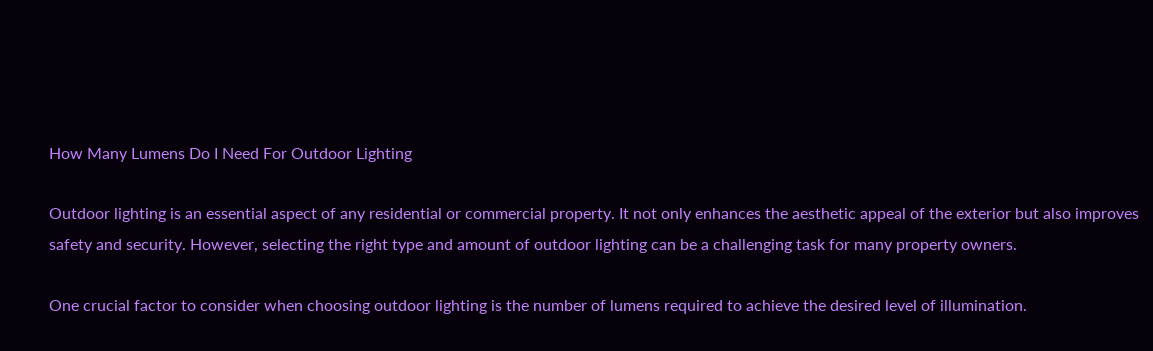How Many Lumens Do I Need For Outdoor Lighting

Outdoor lighting is an essential aspect of any residential or commercial property. It not only enhances the aesthetic appeal of the exterior but also improves safety and security. However, selecting the right type and amount of outdoor lighting can be a challenging task for many property owners.

One crucial factor to consider when choosing outdoor lighting is the number of lumens required to achieve the desired level of illumination.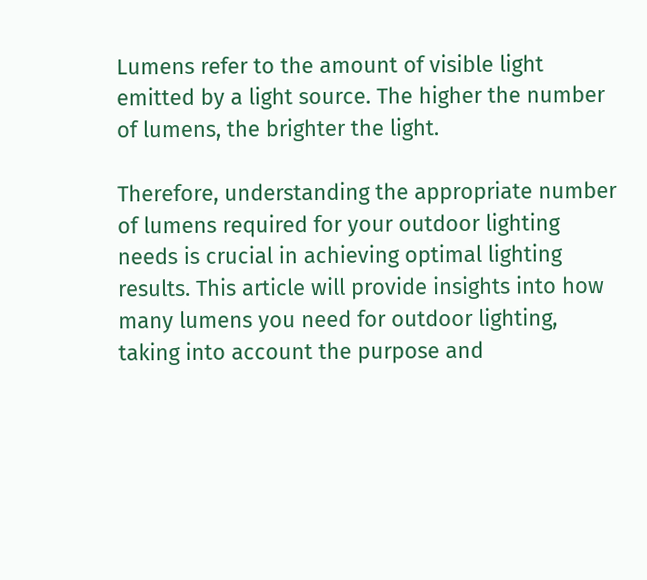Lumens refer to the amount of visible light emitted by a light source. The higher the number of lumens, the brighter the light.

Therefore, understanding the appropriate number of lumens required for your outdoor lighting needs is crucial in achieving optimal lighting results. This article will provide insights into how many lumens you need for outdoor lighting, taking into account the purpose and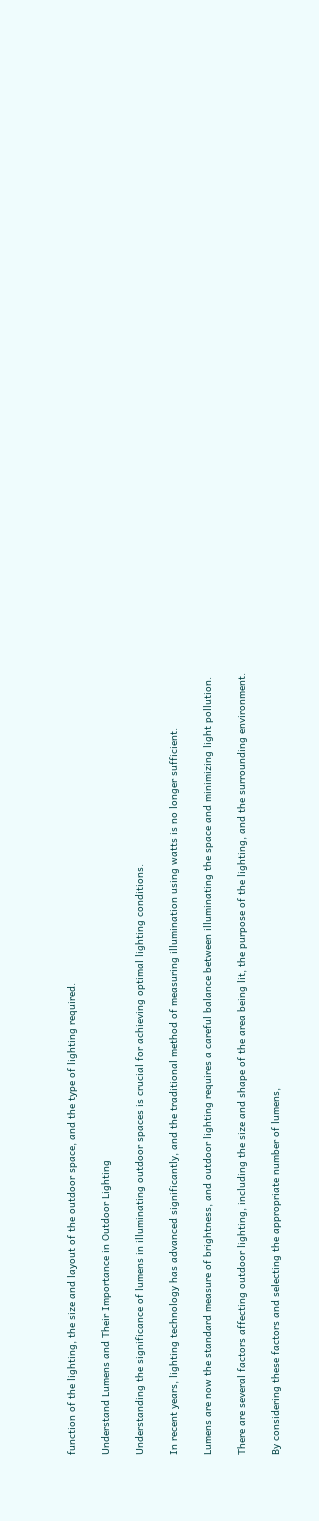function of the lighting, the size and layout of the outdoor space, and the type of lighting required.

Understand Lumens and Their Importance in Outdoor Lighting

Understanding the significance of lumens in illuminating outdoor spaces is crucial for achieving optimal lighting conditions.

In recent years, lighting technology has advanced significantly, and the traditional method of measuring illumination using watts is no longer sufficient.

Lumens are now the standard measure of brightness, and outdoor lighting requires a careful balance between illuminating the space and minimizing light pollution.

There are several factors affecting outdoor lighting, including the size and shape of the area being lit, the purpose of the lighting, and the surrounding environment.

By considering these factors and selecting the appropriate number of lumens,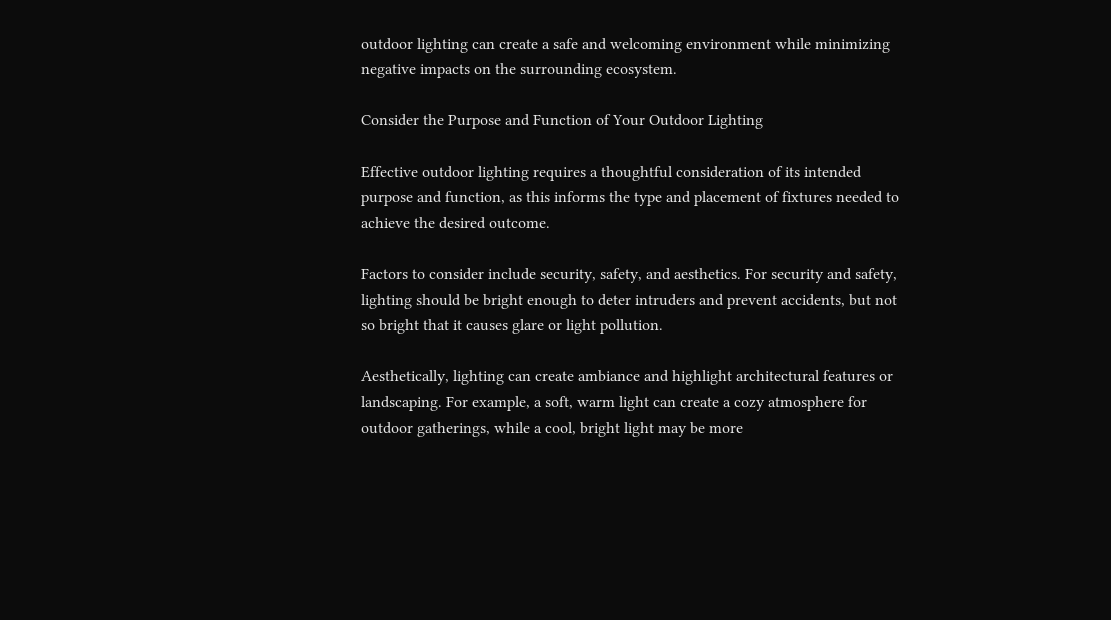outdoor lighting can create a safe and welcoming environment while minimizing negative impacts on the surrounding ecosystem.

Consider the Purpose and Function of Your Outdoor Lighting

Effective outdoor lighting requires a thoughtful consideration of its intended purpose and function, as this informs the type and placement of fixtures needed to achieve the desired outcome.

Factors to consider include security, safety, and aesthetics. For security and safety, lighting should be bright enough to deter intruders and prevent accidents, but not so bright that it causes glare or light pollution.

Aesthetically, lighting can create ambiance and highlight architectural features or landscaping. For example, a soft, warm light can create a cozy atmosphere for outdoor gatherings, while a cool, bright light may be more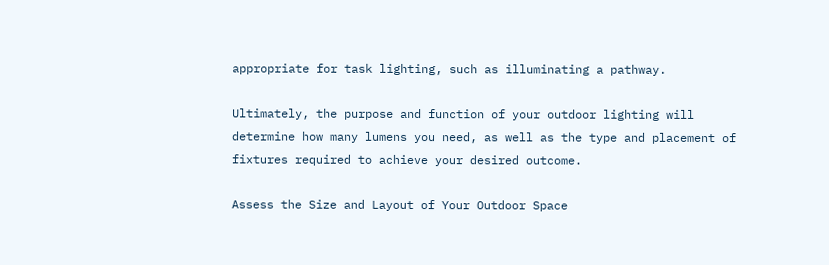appropriate for task lighting, such as illuminating a pathway.

Ultimately, the purpose and function of your outdoor lighting will determine how many lumens you need, as well as the type and placement of fixtures required to achieve your desired outcome.

Assess the Size and Layout of Your Outdoor Space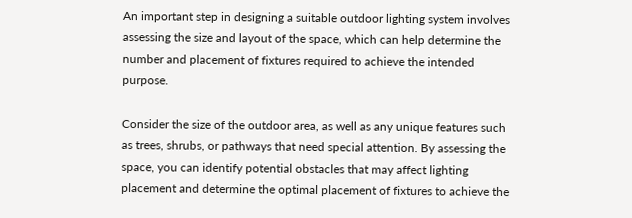An important step in designing a suitable outdoor lighting system involves assessing the size and layout of the space, which can help determine the number and placement of fixtures required to achieve the intended purpose.

Consider the size of the outdoor area, as well as any unique features such as trees, shrubs, or pathways that need special attention. By assessing the space, you can identify potential obstacles that may affect lighting placement and determine the optimal placement of fixtures to achieve the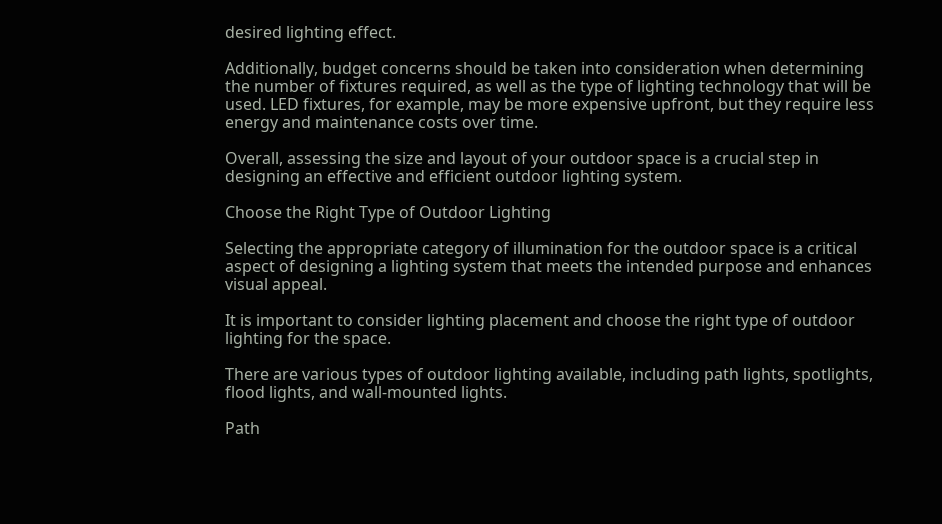desired lighting effect.

Additionally, budget concerns should be taken into consideration when determining the number of fixtures required, as well as the type of lighting technology that will be used. LED fixtures, for example, may be more expensive upfront, but they require less energy and maintenance costs over time.

Overall, assessing the size and layout of your outdoor space is a crucial step in designing an effective and efficient outdoor lighting system.

Choose the Right Type of Outdoor Lighting

Selecting the appropriate category of illumination for the outdoor space is a critical aspect of designing a lighting system that meets the intended purpose and enhances visual appeal.

It is important to consider lighting placement and choose the right type of outdoor lighting for the space.

There are various types of outdoor lighting available, including path lights, spotlights, flood lights, and wall-mounted lights.

Path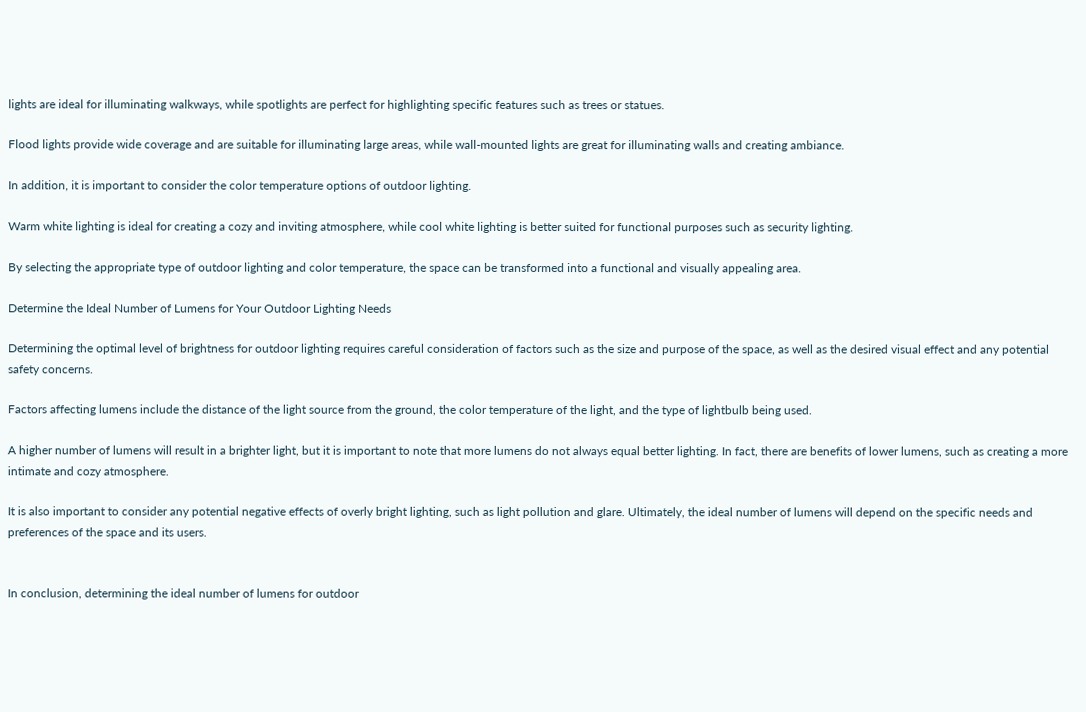lights are ideal for illuminating walkways, while spotlights are perfect for highlighting specific features such as trees or statues.

Flood lights provide wide coverage and are suitable for illuminating large areas, while wall-mounted lights are great for illuminating walls and creating ambiance.

In addition, it is important to consider the color temperature options of outdoor lighting.

Warm white lighting is ideal for creating a cozy and inviting atmosphere, while cool white lighting is better suited for functional purposes such as security lighting.

By selecting the appropriate type of outdoor lighting and color temperature, the space can be transformed into a functional and visually appealing area.

Determine the Ideal Number of Lumens for Your Outdoor Lighting Needs

Determining the optimal level of brightness for outdoor lighting requires careful consideration of factors such as the size and purpose of the space, as well as the desired visual effect and any potential safety concerns.

Factors affecting lumens include the distance of the light source from the ground, the color temperature of the light, and the type of lightbulb being used.

A higher number of lumens will result in a brighter light, but it is important to note that more lumens do not always equal better lighting. In fact, there are benefits of lower lumens, such as creating a more intimate and cozy atmosphere.

It is also important to consider any potential negative effects of overly bright lighting, such as light pollution and glare. Ultimately, the ideal number of lumens will depend on the specific needs and preferences of the space and its users.


In conclusion, determining the ideal number of lumens for outdoor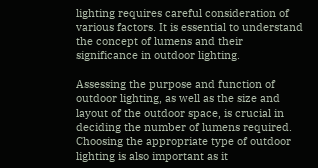lighting requires careful consideration of various factors. It is essential to understand the concept of lumens and their significance in outdoor lighting.

Assessing the purpose and function of outdoor lighting, as well as the size and layout of the outdoor space, is crucial in deciding the number of lumens required. Choosing the appropriate type of outdoor lighting is also important as it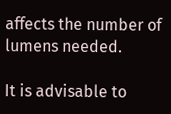affects the number of lumens needed.

It is advisable to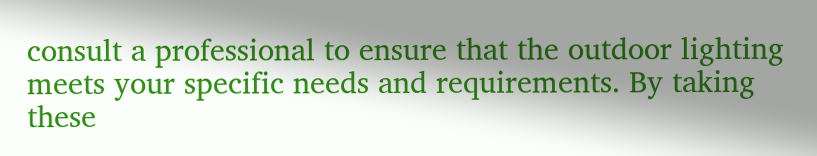consult a professional to ensure that the outdoor lighting meets your specific needs and requirements. By taking these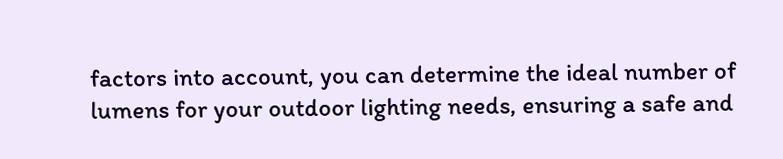factors into account, you can determine the ideal number of lumens for your outdoor lighting needs, ensuring a safe and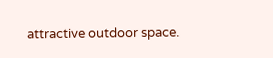attractive outdoor space.